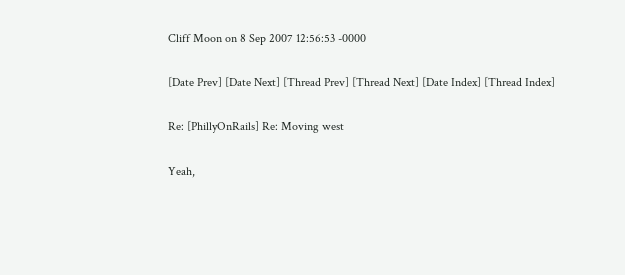Cliff Moon on 8 Sep 2007 12:56:53 -0000

[Date Prev] [Date Next] [Thread Prev] [Thread Next] [Date Index] [Thread Index]

Re: [PhillyOnRails] Re: Moving west

Yeah,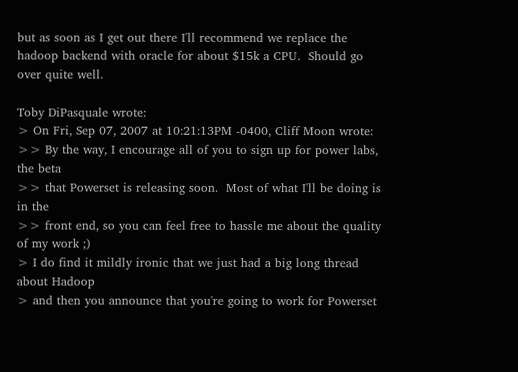but as soon as I get out there I'll recommend we replace the
hadoop backend with oracle for about $15k a CPU.  Should go over quite well.

Toby DiPasquale wrote:
> On Fri, Sep 07, 2007 at 10:21:13PM -0400, Cliff Moon wrote:
>> By the way, I encourage all of you to sign up for power labs, the beta
>> that Powerset is releasing soon.  Most of what I'll be doing is in the
>> front end, so you can feel free to hassle me about the quality of my work ;)
> I do find it mildly ironic that we just had a big long thread about Hadoop
> and then you announce that you're going to work for Powerset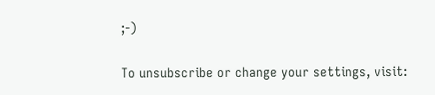;-)

To unsubscribe or change your settings, visit: